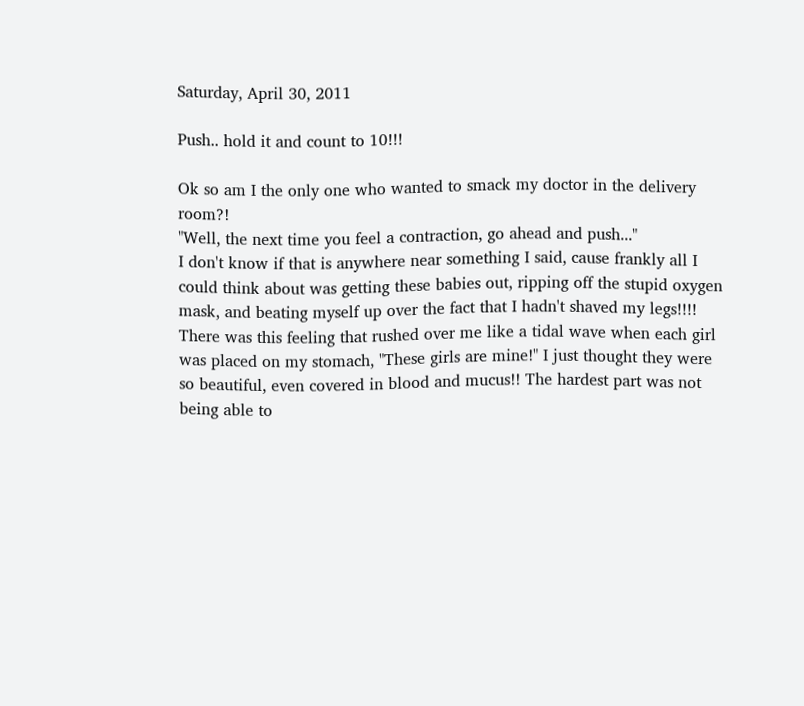Saturday, April 30, 2011

Push.. hold it and count to 10!!!

Ok so am I the only one who wanted to smack my doctor in the delivery room?!
"Well, the next time you feel a contraction, go ahead and push..."
I don't know if that is anywhere near something I said, cause frankly all I could think about was getting these babies out, ripping off the stupid oxygen mask, and beating myself up over the fact that I hadn't shaved my legs!!!!
There was this feeling that rushed over me like a tidal wave when each girl was placed on my stomach, "These girls are mine!" I just thought they were so beautiful, even covered in blood and mucus!! The hardest part was not being able to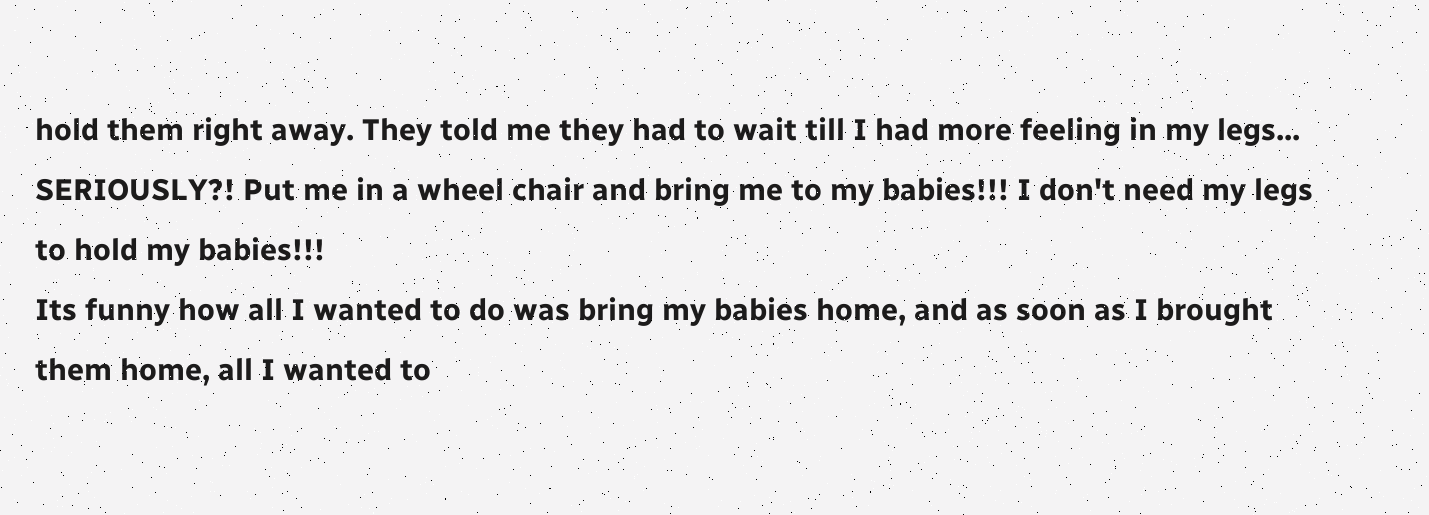hold them right away. They told me they had to wait till I had more feeling in my legs... SERIOUSLY?! Put me in a wheel chair and bring me to my babies!!! I don't need my legs to hold my babies!!!
Its funny how all I wanted to do was bring my babies home, and as soon as I brought them home, all I wanted to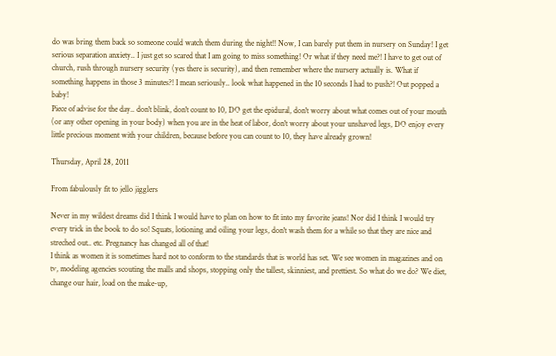do was bring them back so someone could watch them during the night!! Now, I can barely put them in nursery on Sunday! I get serious separation anxiety.. I just get so scared that I am going to miss something! Or what if they need me?! I have to get out of church, rush through nursery security (yes there is security), and then remember where the nursery actually is. What if something happens in those 3 minutes?! I mean seriously.. look what happened in the 10 seconds I had to push?! Out popped a baby!
Piece of advise for the day.. don't blink, don't count to 10, DO get the epidural, don't worry about what comes out of your mouth (or any other opening in your body) when you are in the heat of labor, don't worry about your unshaved legs, DO enjoy every little precious moment with your children, because before you can count to 10, they have already grown!

Thursday, April 28, 2011

From fabulously fit to jello jigglers

Never in my wildest dreams did I think I would have to plan on how to fit into my favorite jeans! Nor did I think I would try every trick in the book to do so! Squats, lotioning and oiling your legs, don't wash them for a while so that they are nice and streched out.. etc. Pregnancy has changed all of that!
I think as women it is sometimes hard not to conform to the standards that is world has set. We see women in magazines and on tv, modeling agencies scouting the malls and shops, stopping only the tallest, skinniest, and prettiest. So what do we do? We diet, change our hair, load on the make-up,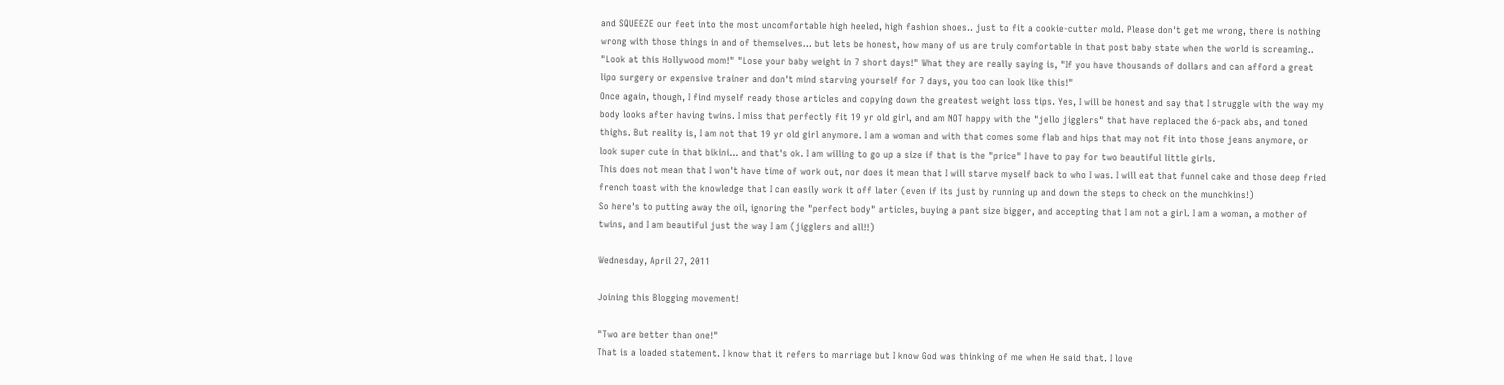and SQUEEZE our feet into the most uncomfortable high heeled, high fashion shoes.. just to fit a cookie-cutter mold. Please don't get me wrong, there is nothing wrong with those things in and of themselves... but lets be honest, how many of us are truly comfortable in that post baby state when the world is screaming.. "Look at this Hollywood mom!" "Lose your baby weight in 7 short days!" What they are really saying is, "If you have thousands of dollars and can afford a great lipo surgery or expensive trainer and don't mind starving yourself for 7 days, you too can look like this!"
Once again, though, I find myself ready those articles and copying down the greatest weight loss tips. Yes, I will be honest and say that I struggle with the way my body looks after having twins. I miss that perfectly fit 19 yr old girl, and am NOT happy with the "jello jigglers" that have replaced the 6-pack abs, and toned thighs. But reality is, I am not that 19 yr old girl anymore. I am a woman and with that comes some flab and hips that may not fit into those jeans anymore, or look super cute in that bikini... and that's ok. I am willing to go up a size if that is the "price" I have to pay for two beautiful little girls.
This does not mean that I won't have time of work out, nor does it mean that I will starve myself back to who I was. I will eat that funnel cake and those deep fried french toast with the knowledge that I can easily work it off later (even if its just by running up and down the steps to check on the munchkins!)
So here's to putting away the oil, ignoring the "perfect body" articles, buying a pant size bigger, and accepting that I am not a girl. I am a woman, a mother of twins, and I am beautiful just the way I am (jigglers and all!!)

Wednesday, April 27, 2011

Joining this Blogging movement!

"Two are better than one!"
That is a loaded statement. I know that it refers to marriage but I know God was thinking of me when He said that. I love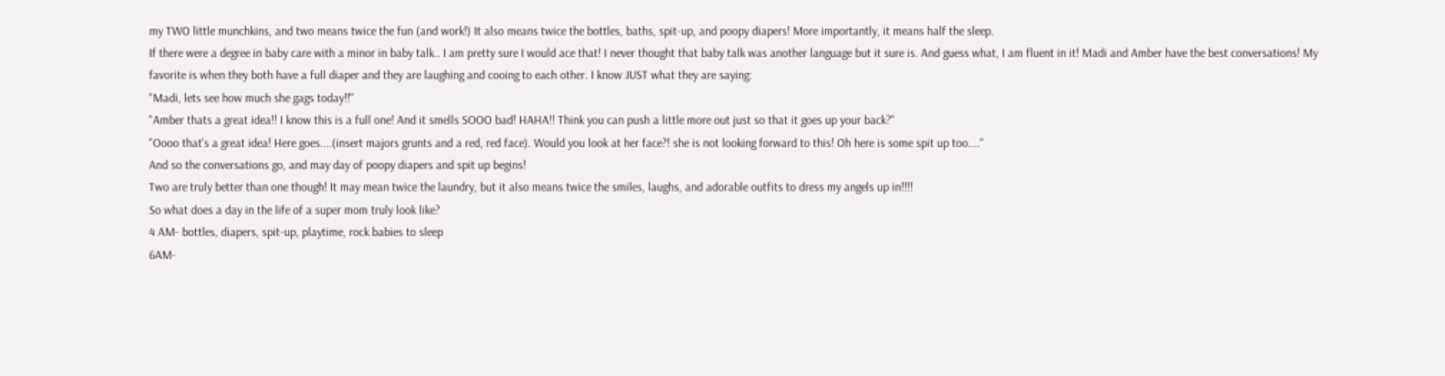my TWO little munchkins, and two means twice the fun (and work!) It also means twice the bottles, baths, spit-up, and poopy diapers! More importantly, it means half the sleep.
If there were a degree in baby care with a minor in baby talk.. I am pretty sure I would ace that! I never thought that baby talk was another language but it sure is. And guess what, I am fluent in it! Madi and Amber have the best conversations! My favorite is when they both have a full diaper and they are laughing and cooing to each other. I know JUST what they are saying:
"Madi, lets see how much she gags today!!"
"Amber thats a great idea!! I know this is a full one! And it smells SOOO bad! HAHA!! Think you can push a little more out just so that it goes up your back?"
"Oooo that's a great idea! Here goes....(insert majors grunts and a red, red face). Would you look at her face?! she is not looking forward to this! Oh here is some spit up too...."
And so the conversations go, and may day of poopy diapers and spit up begins!
Two are truly better than one though! It may mean twice the laundry, but it also means twice the smiles, laughs, and adorable outfits to dress my angels up in!!!!
So what does a day in the life of a super mom truly look like?
4 AM- bottles, diapers, spit-up, playtime, rock babies to sleep
6AM-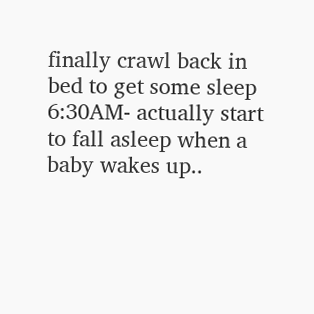finally crawl back in bed to get some sleep
6:30AM- actually start to fall asleep when a baby wakes up..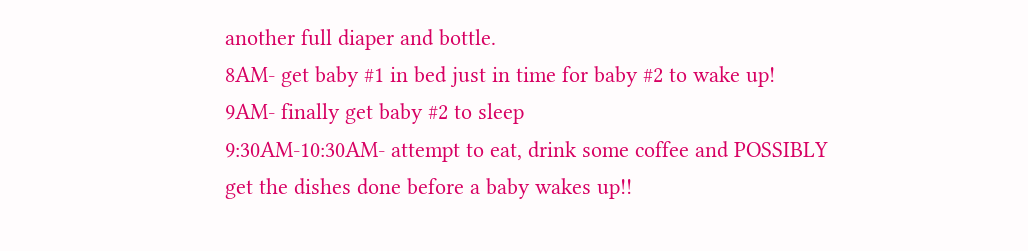another full diaper and bottle.
8AM- get baby #1 in bed just in time for baby #2 to wake up!
9AM- finally get baby #2 to sleep
9:30AM-10:30AM- attempt to eat, drink some coffee and POSSIBLY get the dishes done before a baby wakes up!!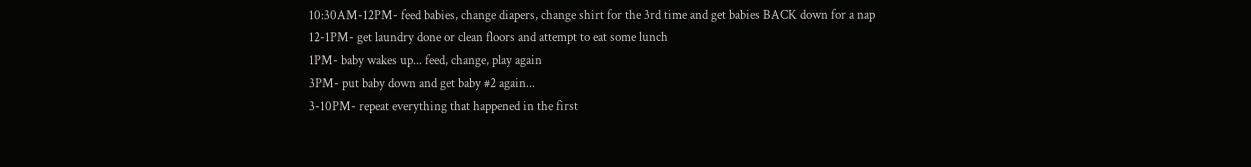10:30AM-12PM- feed babies, change diapers, change shirt for the 3rd time and get babies BACK down for a nap
12-1PM- get laundry done or clean floors and attempt to eat some lunch
1PM- baby wakes up... feed, change, play again
3PM- put baby down and get baby #2 again...
3-10PM- repeat everything that happened in the first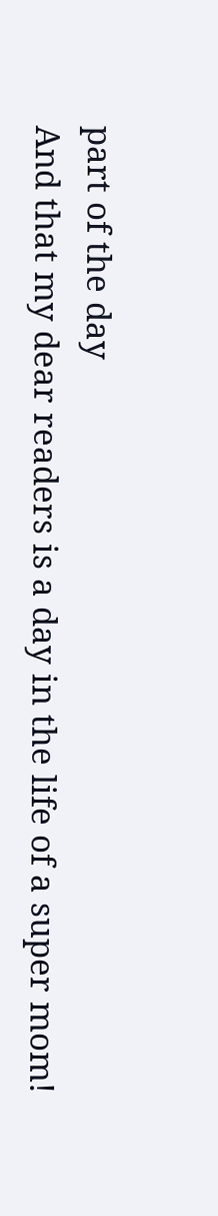part of the day
And that my dear readers is a day in the life of a super mom!